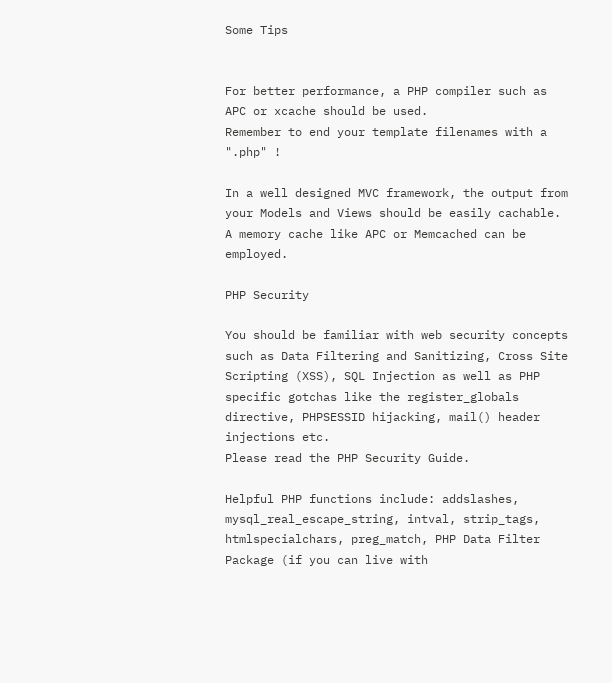Some Tips


For better performance, a PHP compiler such as APC or xcache should be used.
Remember to end your template filenames with a ".php" !

In a well designed MVC framework, the output from your Models and Views should be easily cachable.
A memory cache like APC or Memcached can be employed.

PHP Security

You should be familiar with web security concepts such as Data Filtering and Sanitizing, Cross Site Scripting (XSS), SQL Injection as well as PHP specific gotchas like the register_globals directive, PHPSESSID hijacking, mail() header injections etc.
Please read the PHP Security Guide.

Helpful PHP functions include: addslashes, mysql_real_escape_string, intval, strip_tags, htmlspecialchars, preg_match, PHP Data Filter Package (if you can live with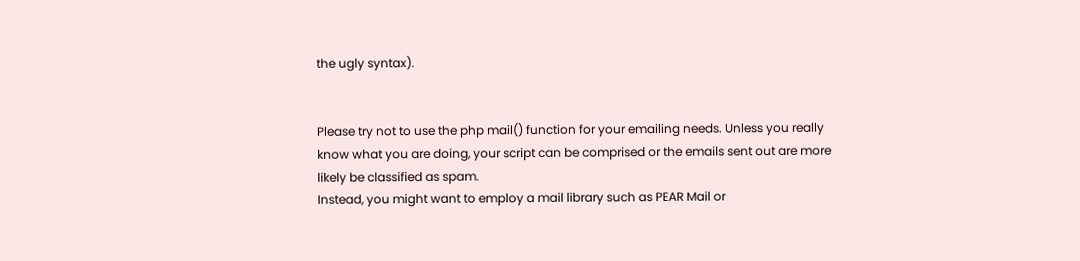the ugly syntax).


Please try not to use the php mail() function for your emailing needs. Unless you really know what you are doing, your script can be comprised or the emails sent out are more likely be classified as spam.
Instead, you might want to employ a mail library such as PEAR Mail or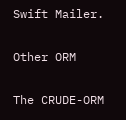Swift Mailer.

Other ORM

The CRUDE-ORM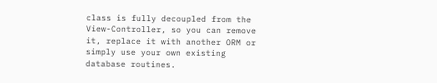class is fully decoupled from the View-Controller, so you can remove it, replace it with another ORM or simply use your own existing database routines.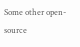Some other open-source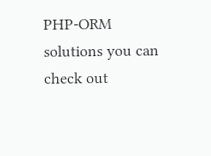PHP-ORM solutions you can check out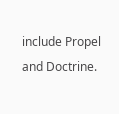include Propel and Doctrine.